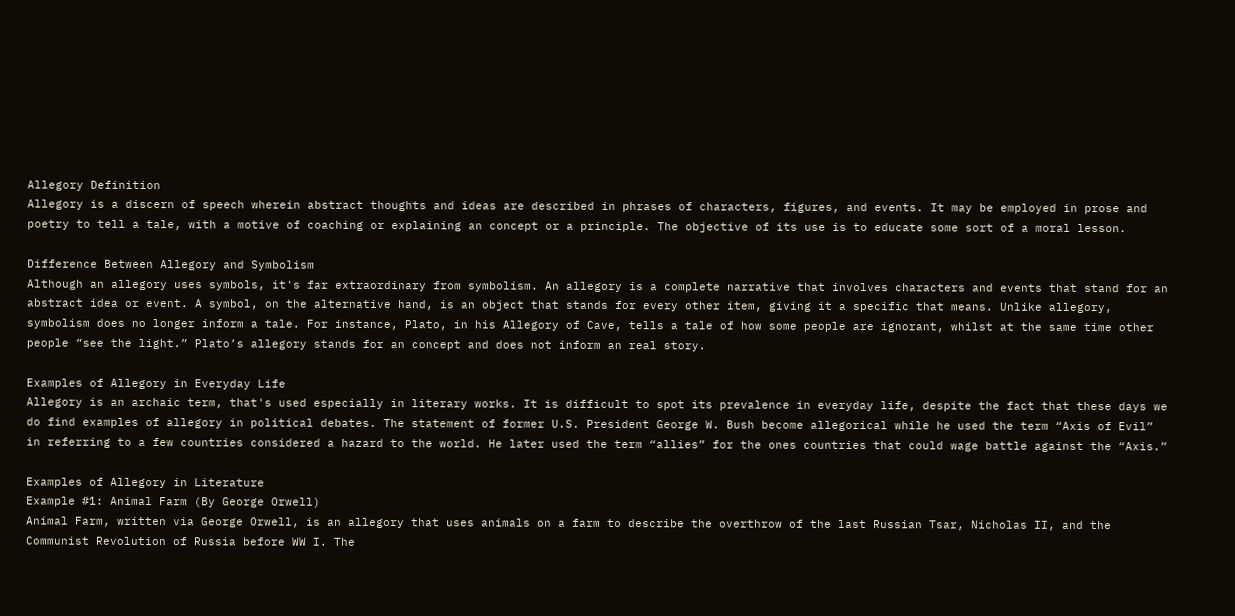Allegory Definition
Allegory is a discern of speech wherein abstract thoughts and ideas are described in phrases of characters, figures, and events. It may be employed in prose and poetry to tell a tale, with a motive of coaching or explaining an concept or a principle. The objective of its use is to educate some sort of a moral lesson.

Difference Between Allegory and Symbolism
Although an allegory uses symbols, it's far extraordinary from symbolism. An allegory is a complete narrative that involves characters and events that stand for an abstract idea or event. A symbol, on the alternative hand, is an object that stands for every other item, giving it a specific that means. Unlike allegory, symbolism does no longer inform a tale. For instance, Plato, in his Allegory of Cave, tells a tale of how some people are ignorant, whilst at the same time other people “see the light.” Plato’s allegory stands for an concept and does not inform an real story.

Examples of Allegory in Everyday Life
Allegory is an archaic term, that's used especially in literary works. It is difficult to spot its prevalence in everyday life, despite the fact that these days we do find examples of allegory in political debates. The statement of former U.S. President George W. Bush become allegorical while he used the term “Axis of Evil” in referring to a few countries considered a hazard to the world. He later used the term “allies” for the ones countries that could wage battle against the “Axis.”

Examples of Allegory in Literature
Example #1: Animal Farm (By George Orwell)
Animal Farm, written via George Orwell, is an allegory that uses animals on a farm to describe the overthrow of the last Russian Tsar, Nicholas II, and the Communist Revolution of Russia before WW I. The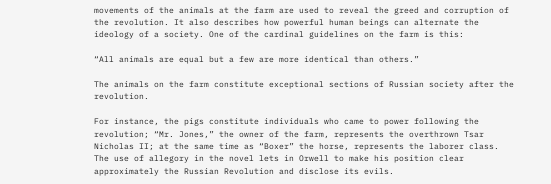movements of the animals at the farm are used to reveal the greed and corruption of the revolution. It also describes how powerful human beings can alternate the ideology of a society. One of the cardinal guidelines on the farm is this:

“All animals are equal but a few are more identical than others.”

The animals on the farm constitute exceptional sections of Russian society after the revolution.

For instance, the pigs constitute individuals who came to power following the revolution; “Mr. Jones,” the owner of the farm, represents the overthrown Tsar Nicholas II; at the same time as “Boxer” the horse, represents the laborer class. The use of allegory in the novel lets in Orwell to make his position clear approximately the Russian Revolution and disclose its evils.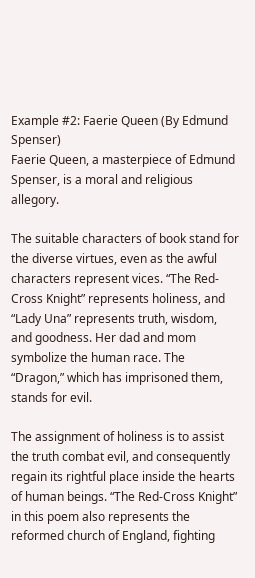Example #2: Faerie Queen (By Edmund Spenser)
Faerie Queen, a masterpiece of Edmund Spenser, is a moral and religious allegory.

The suitable characters of book stand for the diverse virtues, even as the awful characters represent vices. “The Red-Cross Knight” represents holiness, and “Lady Una” represents truth, wisdom, and goodness. Her dad and mom symbolize the human race. The “Dragon,” which has imprisoned them, stands for evil.

The assignment of holiness is to assist the truth combat evil, and consequently regain its rightful place inside the hearts of human beings. “The Red-Cross Knight” in this poem also represents the reformed church of England, fighting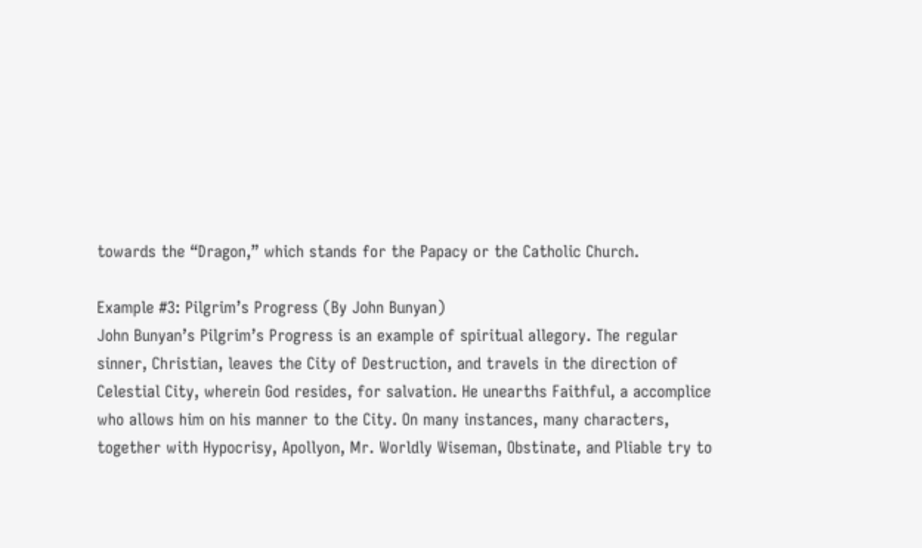towards the “Dragon,” which stands for the Papacy or the Catholic Church.

Example #3: Pilgrim’s Progress (By John Bunyan)
John Bunyan’s Pilgrim’s Progress is an example of spiritual allegory. The regular sinner, Christian, leaves the City of Destruction, and travels in the direction of Celestial City, wherein God resides, for salvation. He unearths Faithful, a accomplice who allows him on his manner to the City. On many instances, many characters, together with Hypocrisy, Apollyon, Mr. Worldly Wiseman, Obstinate, and Pliable try to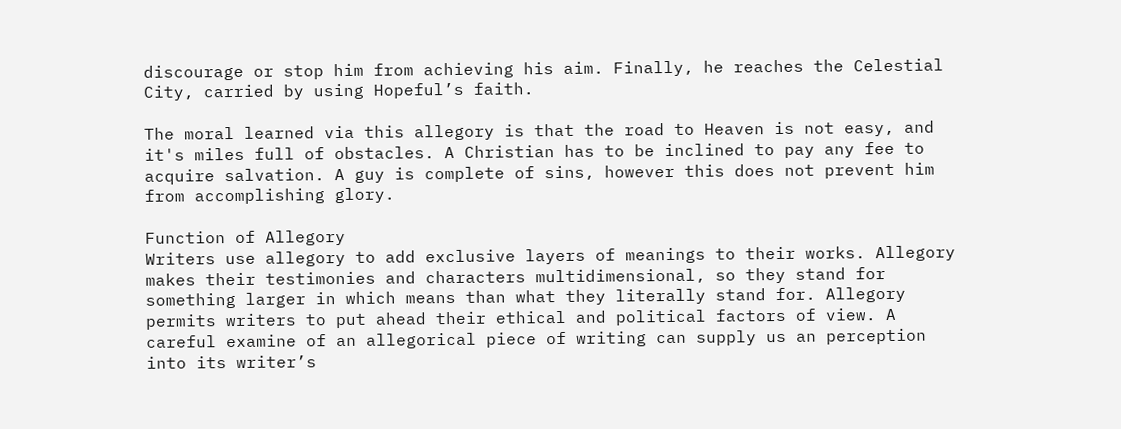discourage or stop him from achieving his aim. Finally, he reaches the Celestial City, carried by using Hopeful’s faith.

The moral learned via this allegory is that the road to Heaven is not easy, and it's miles full of obstacles. A Christian has to be inclined to pay any fee to acquire salvation. A guy is complete of sins, however this does not prevent him from accomplishing glory.

Function of Allegory
Writers use allegory to add exclusive layers of meanings to their works. Allegory makes their testimonies and characters multidimensional, so they stand for something larger in which means than what they literally stand for. Allegory permits writers to put ahead their ethical and political factors of view. A careful examine of an allegorical piece of writing can supply us an perception into its writer’s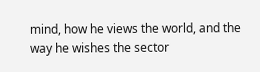mind, how he views the world, and the way he wishes the sector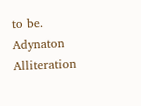to be.
Adynaton Alliteration